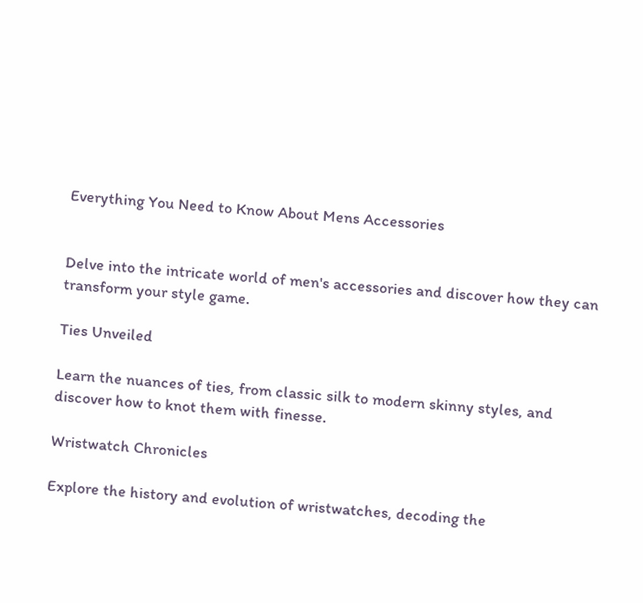Everything You Need to Know About Mens Accessories


Delve into the intricate world of men's accessories and discover how they can transform your style game.

Ties Unveiled

Learn the nuances of ties, from classic silk to modern skinny styles, and discover how to knot them with finesse.

Wristwatch Chronicles

Explore the history and evolution of wristwatches, decoding the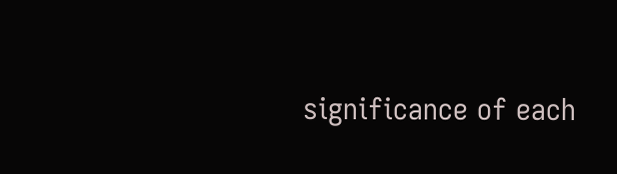significance of each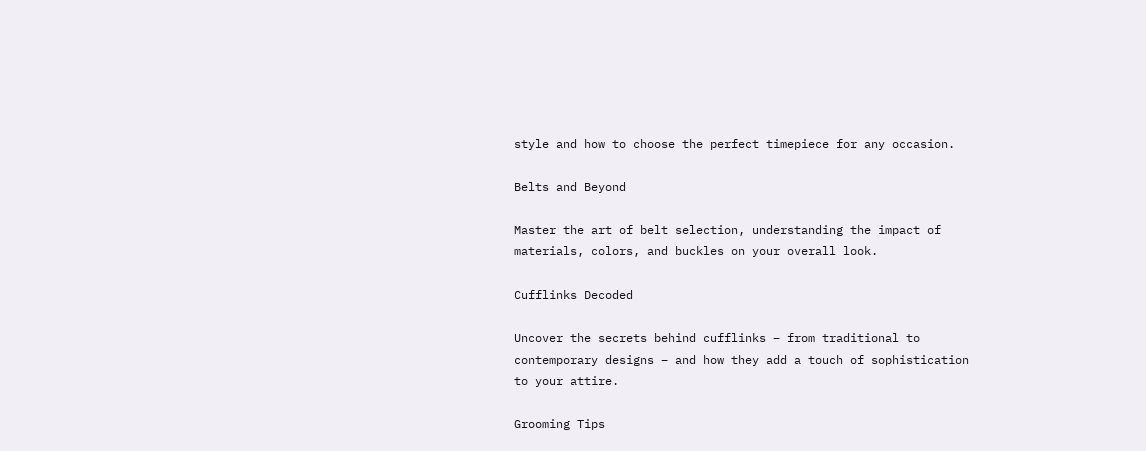style and how to choose the perfect timepiece for any occasion.

Belts and Beyond

Master the art of belt selection, understanding the impact of materials, colors, and buckles on your overall look.

Cufflinks Decoded

Uncover the secrets behind cufflinks – from traditional to contemporary designs – and how they add a touch of sophistication to your attire.

Grooming Tips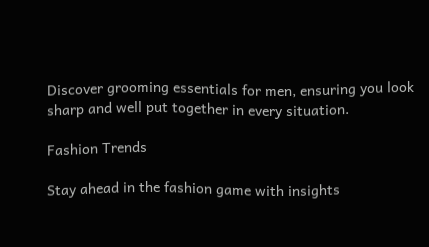Discover grooming essentials for men, ensuring you look sharp and well put together in every situation.

Fashion Trends

Stay ahead in the fashion game with insights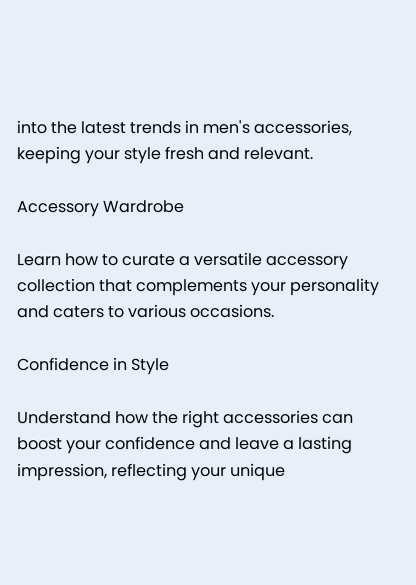into the latest trends in men's accessories, keeping your style fresh and relevant.

Accessory Wardrobe

Learn how to curate a versatile accessory collection that complements your personality and caters to various occasions.

Confidence in Style

Understand how the right accessories can boost your confidence and leave a lasting impression, reflecting your unique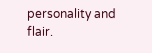personality and flair.